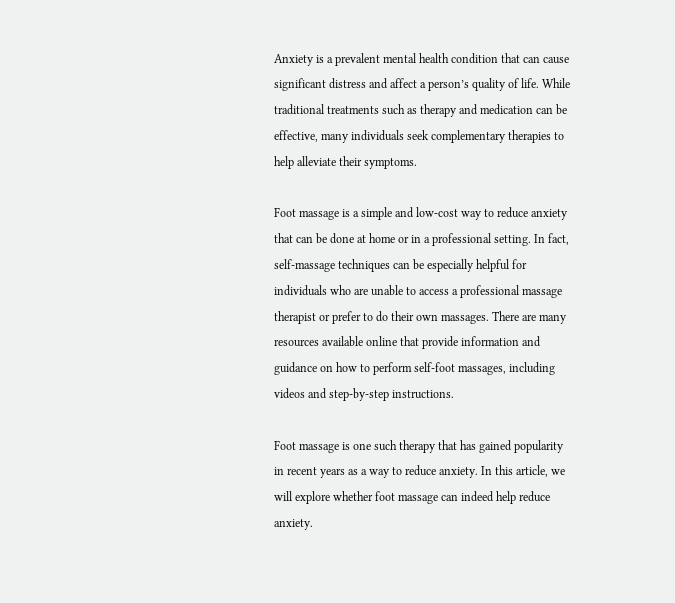Anxiety is a prevalent mental health condition that can cause significant distress and affect a person’s quality of life. While traditional treatments such as therapy and medication can be effective, many individuals seek complementary therapies to help alleviate their symptoms.

Foot massage is a simple and low-cost way to reduce anxiety that can be done at home or in a professional setting. In fact, self-massage techniques can be especially helpful for individuals who are unable to access a professional massage therapist or prefer to do their own massages. There are many resources available online that provide information and guidance on how to perform self-foot massages, including videos and step-by-step instructions.

Foot massage is one such therapy that has gained popularity in recent years as a way to reduce anxiety. In this article, we will explore whether foot massage can indeed help reduce anxiety.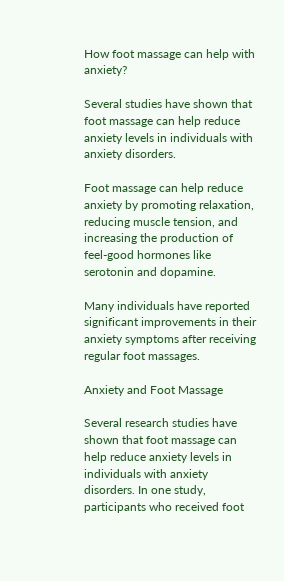How foot massage can help with anxiety?

Several studies have shown that foot massage can help reduce anxiety levels in individuals with anxiety disorders.

Foot massage can help reduce anxiety by promoting relaxation, reducing muscle tension, and increasing the production of feel-good hormones like serotonin and dopamine.

Many individuals have reported significant improvements in their anxiety symptoms after receiving regular foot massages.

Anxiety and Foot Massage

Several research studies have shown that foot massage can help reduce anxiety levels in individuals with anxiety disorders. In one study, participants who received foot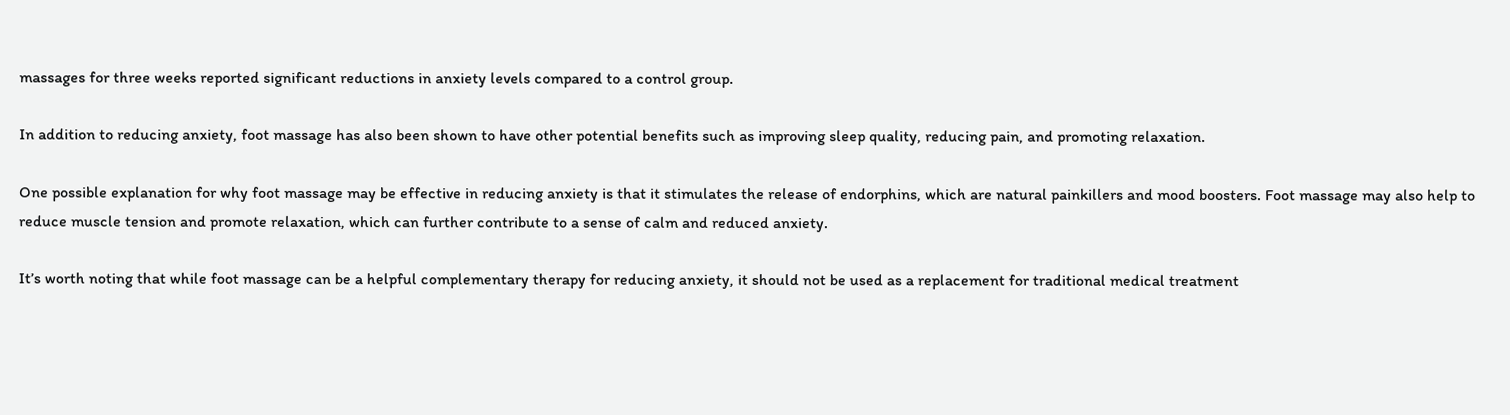massages for three weeks reported significant reductions in anxiety levels compared to a control group.

In addition to reducing anxiety, foot massage has also been shown to have other potential benefits such as improving sleep quality, reducing pain, and promoting relaxation.

One possible explanation for why foot massage may be effective in reducing anxiety is that it stimulates the release of endorphins, which are natural painkillers and mood boosters. Foot massage may also help to reduce muscle tension and promote relaxation, which can further contribute to a sense of calm and reduced anxiety.

It’s worth noting that while foot massage can be a helpful complementary therapy for reducing anxiety, it should not be used as a replacement for traditional medical treatment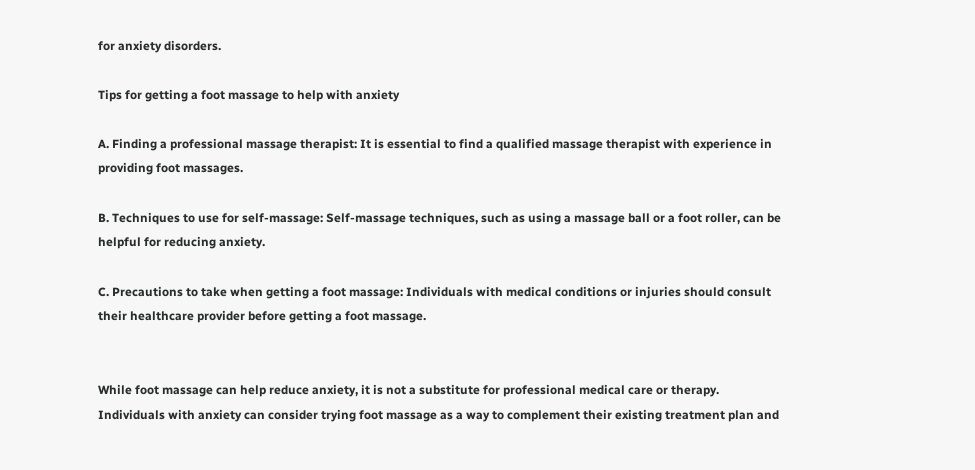for anxiety disorders.

Tips for getting a foot massage to help with anxiety

A. Finding a professional massage therapist: It is essential to find a qualified massage therapist with experience in providing foot massages.

B. Techniques to use for self-massage: Self-massage techniques, such as using a massage ball or a foot roller, can be helpful for reducing anxiety.

C. Precautions to take when getting a foot massage: Individuals with medical conditions or injuries should consult their healthcare provider before getting a foot massage.


While foot massage can help reduce anxiety, it is not a substitute for professional medical care or therapy. Individuals with anxiety can consider trying foot massage as a way to complement their existing treatment plan and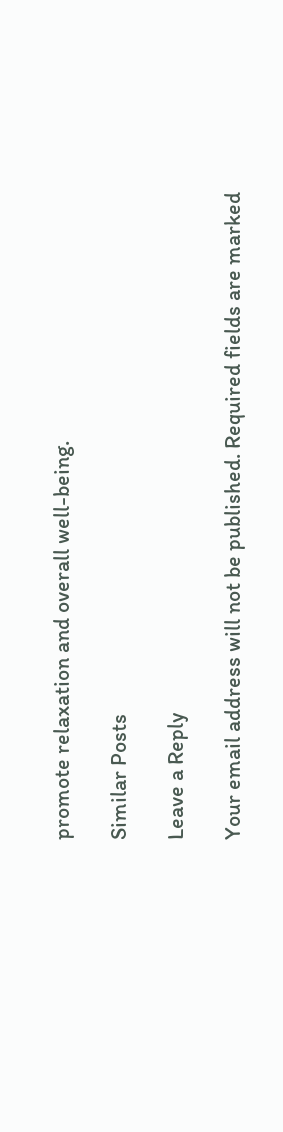promote relaxation and overall well-being.

Similar Posts

Leave a Reply

Your email address will not be published. Required fields are marked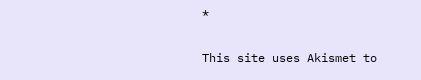*

This site uses Akismet to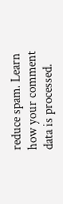reduce spam. Learn how your comment data is processed.